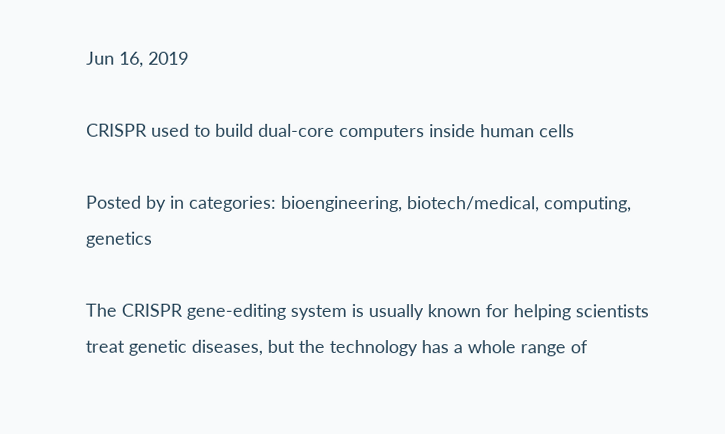Jun 16, 2019

CRISPR used to build dual-core computers inside human cells

Posted by in categories: bioengineering, biotech/medical, computing, genetics

The CRISPR gene-editing system is usually known for helping scientists treat genetic diseases, but the technology has a whole range of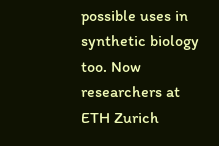possible uses in synthetic biology too. Now researchers at ETH Zurich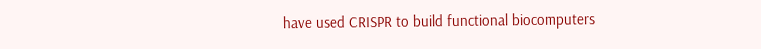have used CRISPR to build functional biocomputers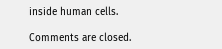inside human cells.

Comments are closed.